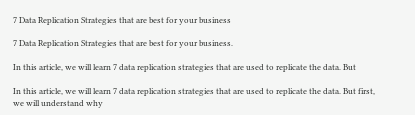7 Data Replication Strategies that are best for your business

7 Data Replication Strategies that are best for your business.

In this article, we will learn 7 data replication strategies that are used to replicate the data. But

In this article, we will learn 7 data replication strategies that are used to replicate the data. But first, we will understand why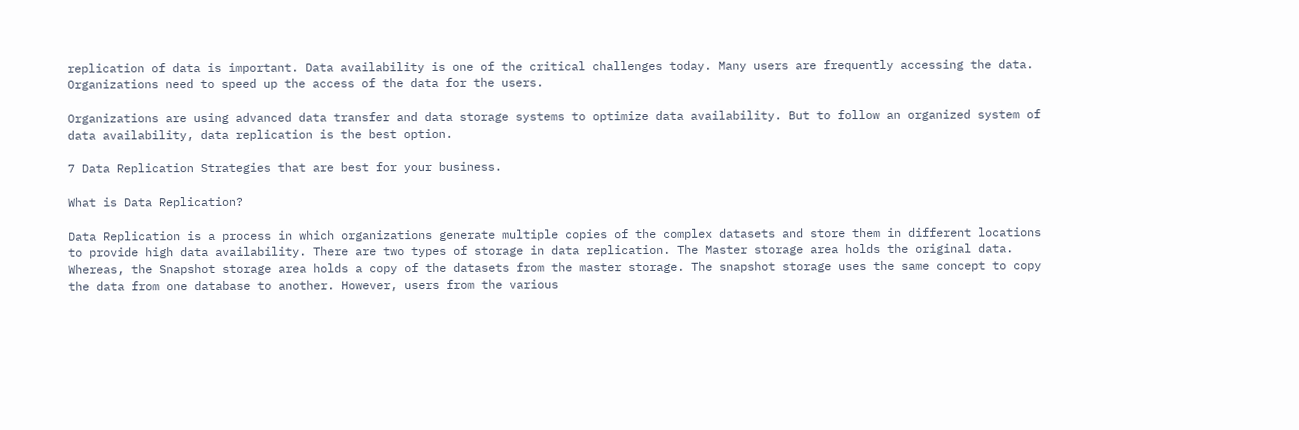replication of data is important. Data availability is one of the critical challenges today. Many users are frequently accessing the data. Organizations need to speed up the access of the data for the users.

Organizations are using advanced data transfer and data storage systems to optimize data availability. But to follow an organized system of data availability, data replication is the best option.

7 Data Replication Strategies that are best for your business.

What is Data Replication?

Data Replication is a process in which organizations generate multiple copies of the complex datasets and store them in different locations to provide high data availability. There are two types of storage in data replication. The Master storage area holds the original data. Whereas, the Snapshot storage area holds a copy of the datasets from the master storage. The snapshot storage uses the same concept to copy the data from one database to another. However, users from the various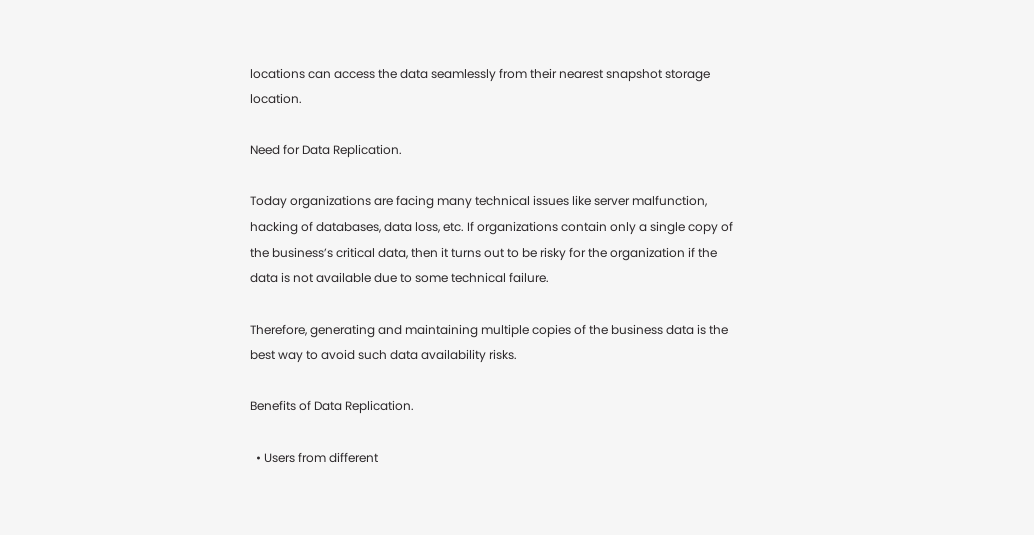locations can access the data seamlessly from their nearest snapshot storage location.

Need for Data Replication.

Today organizations are facing many technical issues like server malfunction, hacking of databases, data loss, etc. If organizations contain only a single copy of the business’s critical data, then it turns out to be risky for the organization if the data is not available due to some technical failure.

Therefore, generating and maintaining multiple copies of the business data is the best way to avoid such data availability risks.

Benefits of Data Replication.

  • Users from different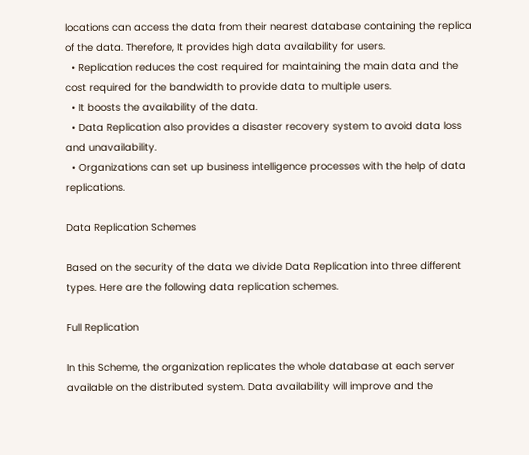locations can access the data from their nearest database containing the replica of the data. Therefore, It provides high data availability for users.
  • Replication reduces the cost required for maintaining the main data and the cost required for the bandwidth to provide data to multiple users.
  • It boosts the availability of the data.
  • Data Replication also provides a disaster recovery system to avoid data loss and unavailability.
  • Organizations can set up business intelligence processes with the help of data replications.

Data Replication Schemes

Based on the security of the data we divide Data Replication into three different types. Here are the following data replication schemes.

Full Replication

In this Scheme, the organization replicates the whole database at each server available on the distributed system. Data availability will improve and the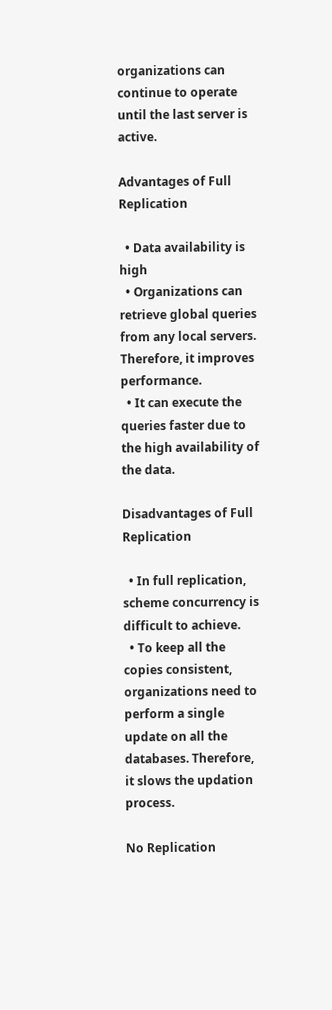organizations can continue to operate until the last server is active.

Advantages of Full Replication

  • Data availability is high
  • Organizations can retrieve global queries from any local servers. Therefore, it improves performance.
  • It can execute the queries faster due to the high availability of the data.

Disadvantages of Full Replication

  • In full replication, scheme concurrency is difficult to achieve.
  • To keep all the copies consistent, organizations need to perform a single update on all the databases. Therefore, it slows the updation process.

No Replication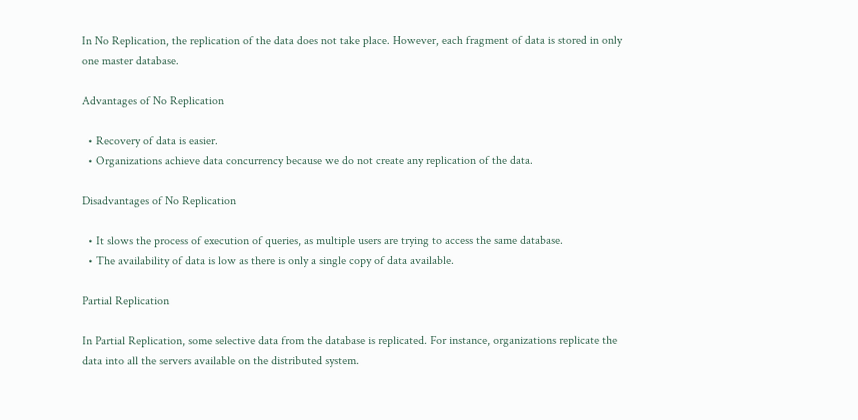In No Replication, the replication of the data does not take place. However, each fragment of data is stored in only one master database.

Advantages of No Replication

  • Recovery of data is easier.
  • Organizations achieve data concurrency because we do not create any replication of the data.

Disadvantages of No Replication

  • It slows the process of execution of queries, as multiple users are trying to access the same database.
  • The availability of data is low as there is only a single copy of data available.

Partial Replication

In Partial Replication, some selective data from the database is replicated. For instance, organizations replicate the data into all the servers available on the distributed system.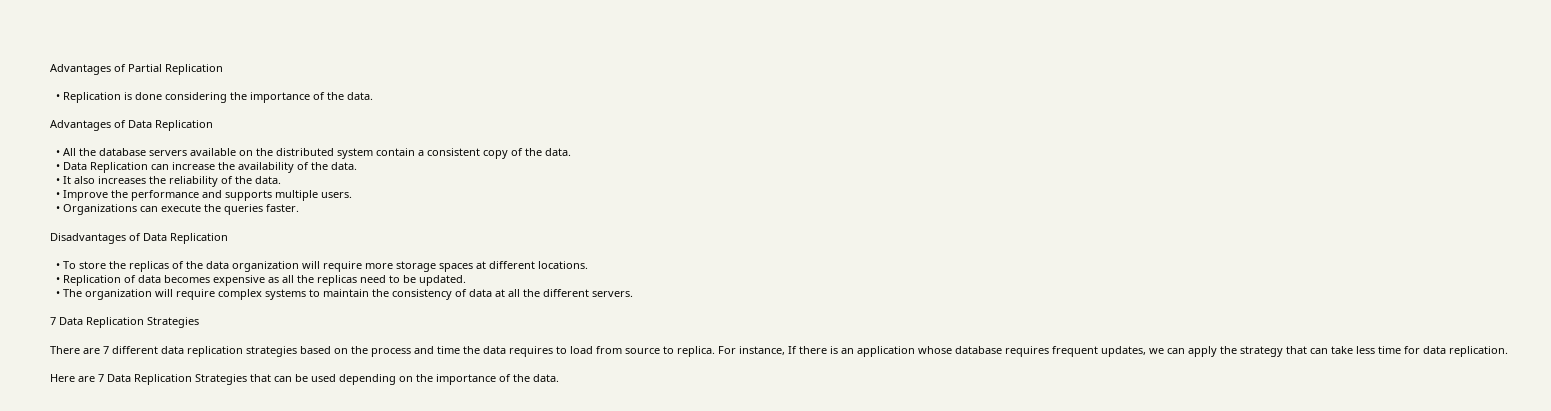Advantages of Partial Replication

  • Replication is done considering the importance of the data.

Advantages of Data Replication

  • All the database servers available on the distributed system contain a consistent copy of the data.
  • Data Replication can increase the availability of the data.
  • It also increases the reliability of the data.
  • Improve the performance and supports multiple users.
  • Organizations can execute the queries faster.

Disadvantages of Data Replication

  • To store the replicas of the data organization will require more storage spaces at different locations.
  • Replication of data becomes expensive as all the replicas need to be updated.
  • The organization will require complex systems to maintain the consistency of data at all the different servers.

7 Data Replication Strategies

There are 7 different data replication strategies based on the process and time the data requires to load from source to replica. For instance, If there is an application whose database requires frequent updates, we can apply the strategy that can take less time for data replication.

Here are 7 Data Replication Strategies that can be used depending on the importance of the data.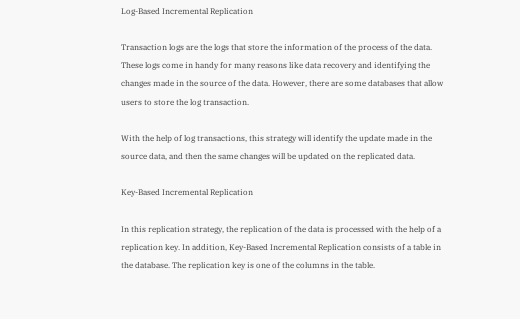Log-Based Incremental Replication

Transaction logs are the logs that store the information of the process of the data. These logs come in handy for many reasons like data recovery and identifying the changes made in the source of the data. However, there are some databases that allow users to store the log transaction.

With the help of log transactions, this strategy will identify the update made in the source data, and then the same changes will be updated on the replicated data.

Key-Based Incremental Replication

In this replication strategy, the replication of the data is processed with the help of a replication key. In addition, Key-Based Incremental Replication consists of a table in the database. The replication key is one of the columns in the table.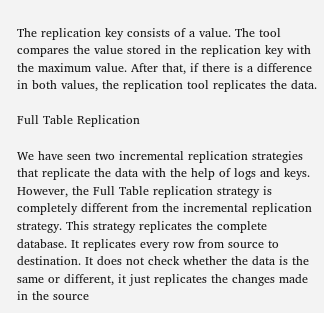The replication key consists of a value. The tool compares the value stored in the replication key with the maximum value. After that, if there is a difference in both values, the replication tool replicates the data.

Full Table Replication

We have seen two incremental replication strategies that replicate the data with the help of logs and keys. However, the Full Table replication strategy is completely different from the incremental replication strategy. This strategy replicates the complete database. It replicates every row from source to destination. It does not check whether the data is the same or different, it just replicates the changes made in the source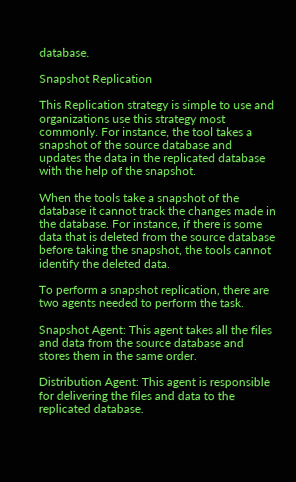database.

Snapshot Replication

This Replication strategy is simple to use and organizations use this strategy most commonly. For instance, the tool takes a snapshot of the source database and updates the data in the replicated database with the help of the snapshot.

When the tools take a snapshot of the database it cannot track the changes made in the database. For instance, if there is some data that is deleted from the source database before taking the snapshot, the tools cannot identify the deleted data.

To perform a snapshot replication, there are two agents needed to perform the task.

Snapshot Agent: This agent takes all the files and data from the source database and stores them in the same order.

Distribution Agent: This agent is responsible for delivering the files and data to the replicated database.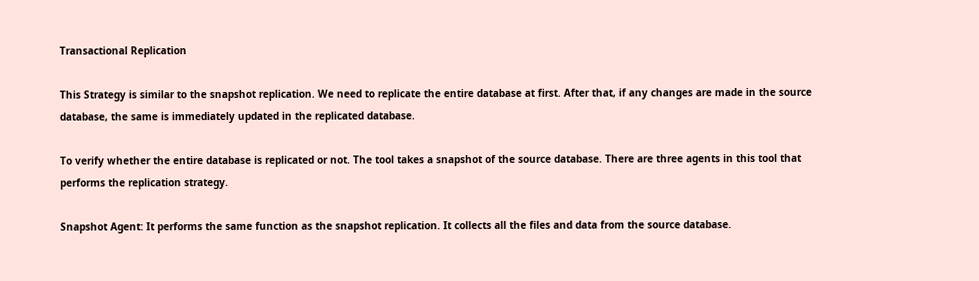Transactional Replication

This Strategy is similar to the snapshot replication. We need to replicate the entire database at first. After that, if any changes are made in the source database, the same is immediately updated in the replicated database.

To verify whether the entire database is replicated or not. The tool takes a snapshot of the source database. There are three agents in this tool that performs the replication strategy.

Snapshot Agent: It performs the same function as the snapshot replication. It collects all the files and data from the source database.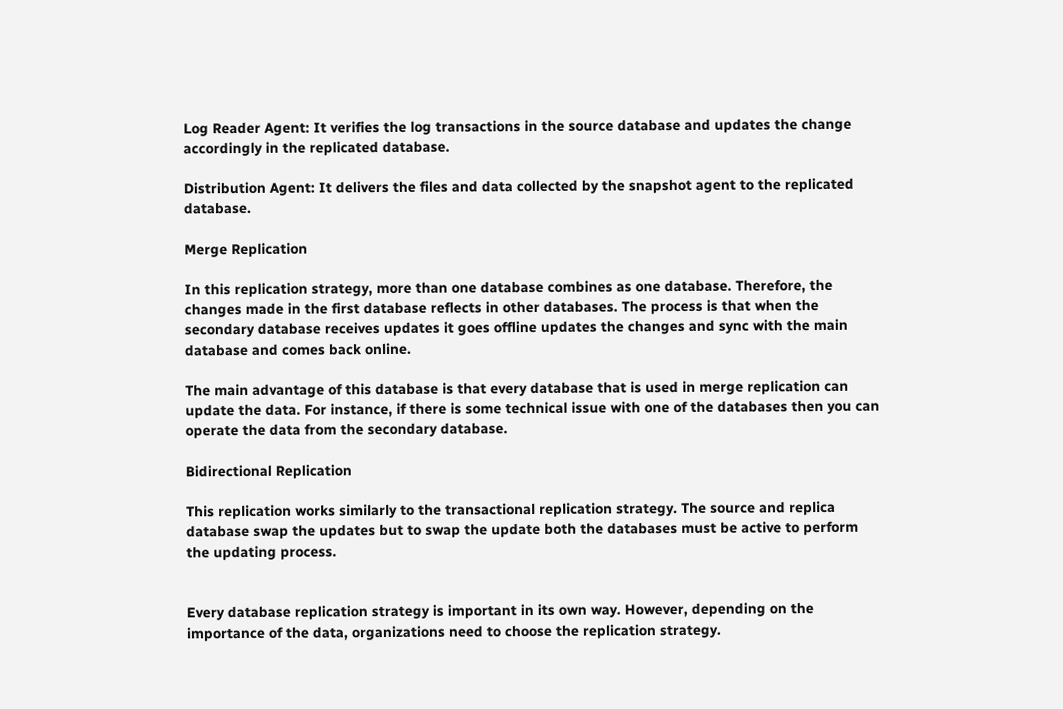Log Reader Agent: It verifies the log transactions in the source database and updates the change accordingly in the replicated database.

Distribution Agent: It delivers the files and data collected by the snapshot agent to the replicated database.

Merge Replication

In this replication strategy, more than one database combines as one database. Therefore, the changes made in the first database reflects in other databases. The process is that when the secondary database receives updates it goes offline updates the changes and sync with the main database and comes back online.

The main advantage of this database is that every database that is used in merge replication can update the data. For instance, if there is some technical issue with one of the databases then you can operate the data from the secondary database.

Bidirectional Replication

This replication works similarly to the transactional replication strategy. The source and replica database swap the updates but to swap the update both the databases must be active to perform the updating process.


Every database replication strategy is important in its own way. However, depending on the importance of the data, organizations need to choose the replication strategy.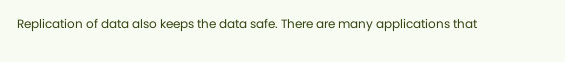Replication of data also keeps the data safe. There are many applications that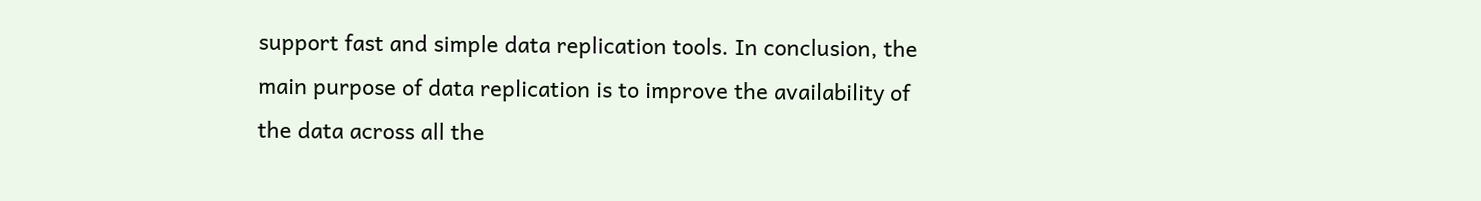support fast and simple data replication tools. In conclusion, the main purpose of data replication is to improve the availability of the data across all the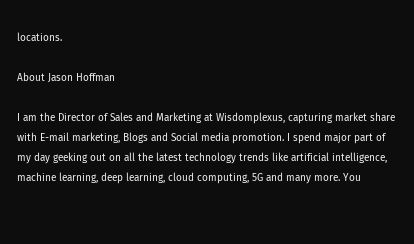locations.

About Jason Hoffman

I am the Director of Sales and Marketing at Wisdomplexus, capturing market share with E-mail marketing, Blogs and Social media promotion. I spend major part of my day geeking out on all the latest technology trends like artificial intelligence, machine learning, deep learning, cloud computing, 5G and many more. You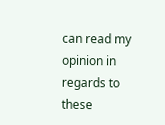can read my opinion in regards to these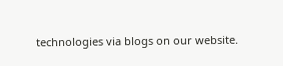technologies via blogs on our website.